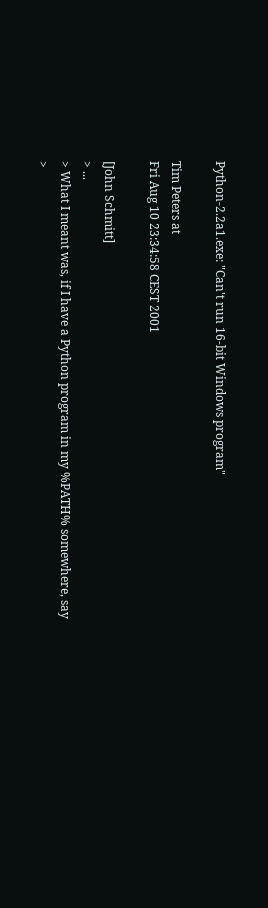Python-2.2a1.exe: "Can't run 16-bit Windows program"

Tim Peters at
Fri Aug 10 23:34:58 CEST 2001

[John Schmitt]
> ...
> What I meant was, if I have a Python program in my %PATH% somewhere, say
>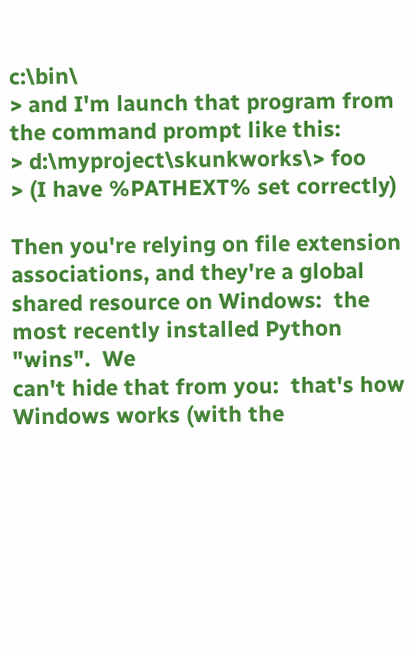c:\bin\
> and I'm launch that program from the command prompt like this:
> d:\myproject\skunkworks\> foo
> (I have %PATHEXT% set correctly)

Then you're relying on file extension associations, and they're a global
shared resource on Windows:  the most recently installed Python "wins".  We
can't hide that from you:  that's how Windows works (with the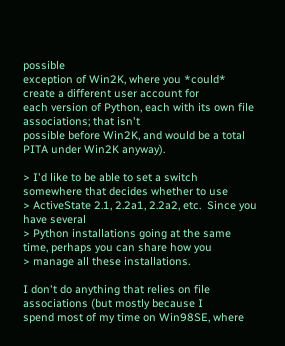possible
exception of Win2K, where you *could* create a different user account for
each version of Python, each with its own file associations; that isn't
possible before Win2K, and would be a total PITA under Win2K anyway).

> I'd like to be able to set a switch somewhere that decides whether to use
> ActiveState 2.1, 2.2a1, 2.2a2, etc.  Since you have several
> Python installations going at the same time, perhaps you can share how you
> manage all these installations.

I don't do anything that relies on file associations (but mostly because I
spend most of my time on Win98SE, where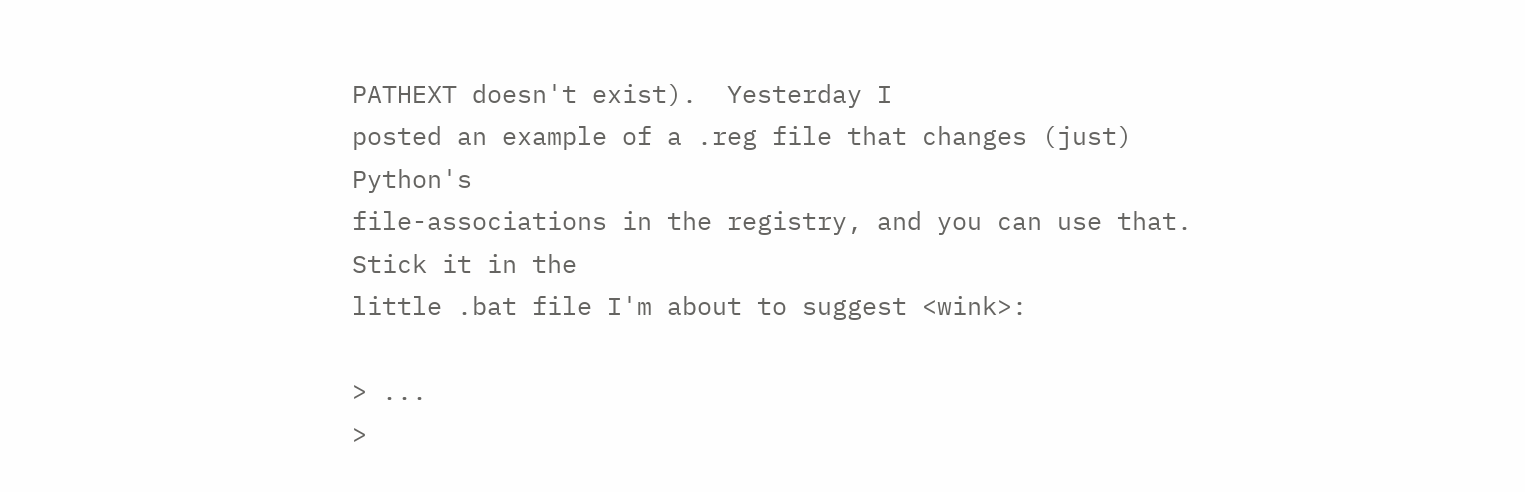PATHEXT doesn't exist).  Yesterday I
posted an example of a .reg file that changes (just) Python's
file-associations in the registry, and you can use that.  Stick it in the
little .bat file I'm about to suggest <wink>:

> ...
>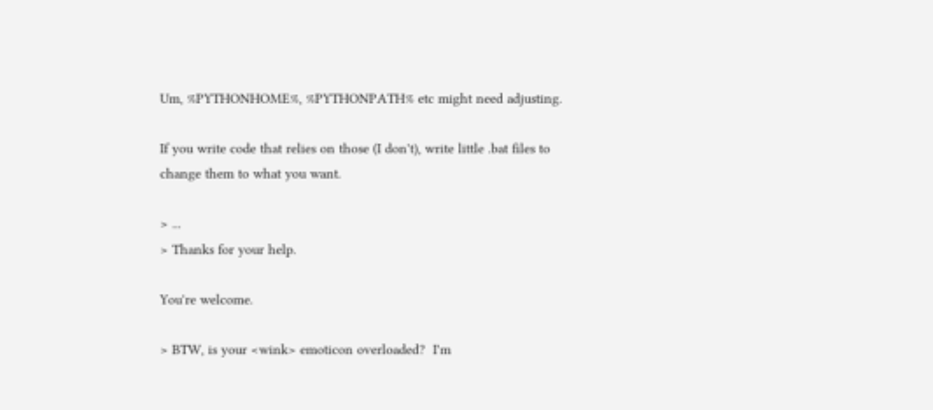Um, %PYTHONHOME%, %PYTHONPATH% etc might need adjusting.

If you write code that relies on those (I don't), write little .bat files to
change them to what you want.

> ...
> Thanks for your help.

You're welcome.

> BTW, is your <wink> emoticon overloaded?  I'm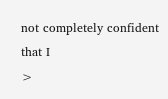not completely confident
that I
>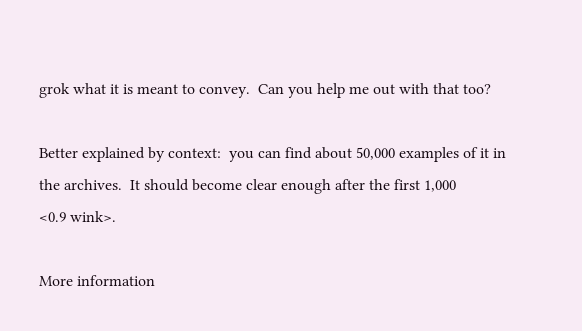grok what it is meant to convey.  Can you help me out with that too?

Better explained by context:  you can find about 50,000 examples of it in
the archives.  It should become clear enough after the first 1,000
<0.9 wink>.

More information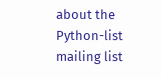about the Python-list mailing list